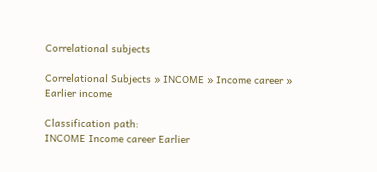Correlational subjects

Correlational Subjects » INCOME » Income career » Earlier income

Classification path:
INCOME Income career Earlier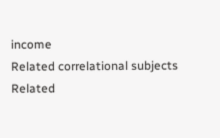income
Related correlational subjects
Related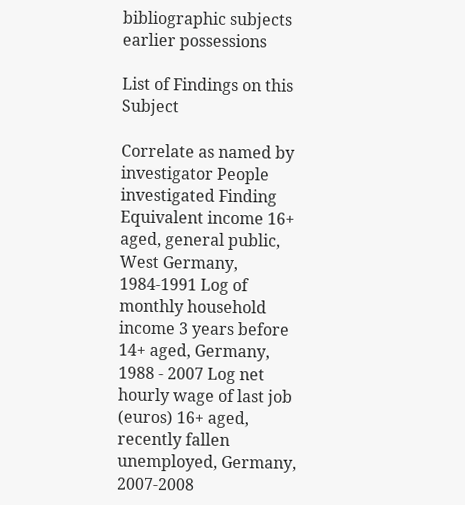bibliographic subjects
earlier possessions

List of Findings on this Subject

Correlate as named by investigator People investigated Finding Equivalent income 16+ aged, general public, West Germany, 1984-1991 Log of monthly household income 3 years before 14+ aged, Germany, 1988 - 2007 Log net hourly wage of last job (euros) 16+ aged, recently fallen unemployed, Germany, 2007-2008